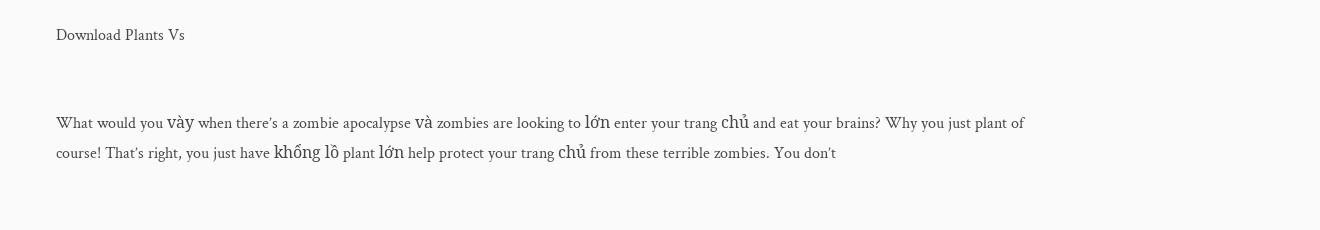Download Plants Vs


What would you vày when there’s a zombie apocalypse và zombies are looking to lớn enter your trang chủ and eat your brains? Why you just plant of course! That’s right, you just have khổng lồ plant lớn help protect your trang chủ from these terrible zombies. You don’t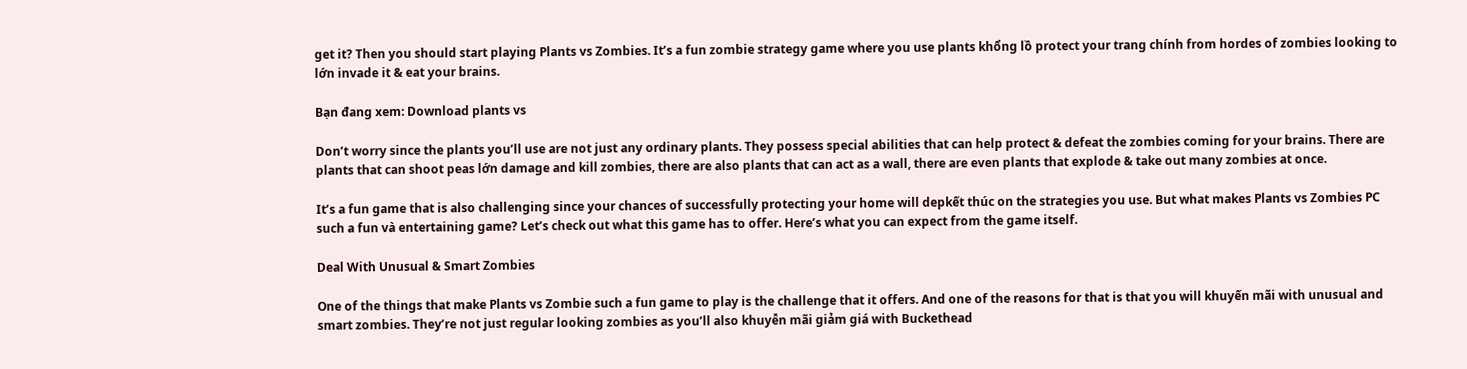get it? Then you should start playing Plants vs Zombies. It’s a fun zombie strategy game where you use plants khổng lồ protect your trang chính from hordes of zombies looking to lớn invade it & eat your brains.

Bạn đang xem: Download plants vs

Don’t worry since the plants you’ll use are not just any ordinary plants. They possess special abilities that can help protect & defeat the zombies coming for your brains. There are plants that can shoot peas lớn damage and kill zombies, there are also plants that can act as a wall, there are even plants that explode & take out many zombies at once.

It’s a fun game that is also challenging since your chances of successfully protecting your home will depkết thúc on the strategies you use. But what makes Plants vs Zombies PC such a fun và entertaining game? Let’s check out what this game has to offer. Here’s what you can expect from the game itself.

Deal With Unusual & Smart Zombies

One of the things that make Plants vs Zombie such a fun game to play is the challenge that it offers. And one of the reasons for that is that you will khuyến mãi with unusual and smart zombies. They’re not just regular looking zombies as you’ll also khuyễn mãi giảm giá with Buckethead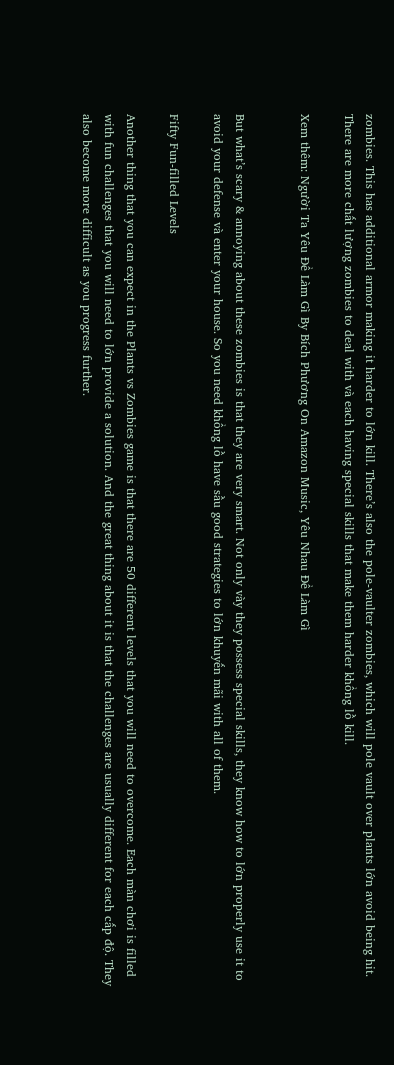zombies. This has additional armor making it harder to lớn kill. There’s also the pole-vaulter zombies, which will pole vault over plants lớn avoid being hit. There are more chất lượng zombies to deal with và each having special skills that make them harder khổng lồ kill.

Xem thêm: Người Ta Yêu Để Làm Gì By Bích Phương On Amazon Music, Yêu Nhau Để Làm Gì


But what’s scary & annoying about these zombies is that they are very smart. Not only vày they possess special skills, they know how to lớn properly use it to avoid your defense và enter your house. So you need khổng lồ have sầu good strategies to lớn khuyến mãi with all of them.

Fifty Fun-filled Levels

Another thing that you can expect in the Plants vs Zombies game is that there are 50 different levels that you will need to overcome. Each màn chơi is filled with fun challenges that you will need to lớn provide a solution. And the great thing about it is that the challenges are usually different for each cấp độ. They also become more difficult as you progress further.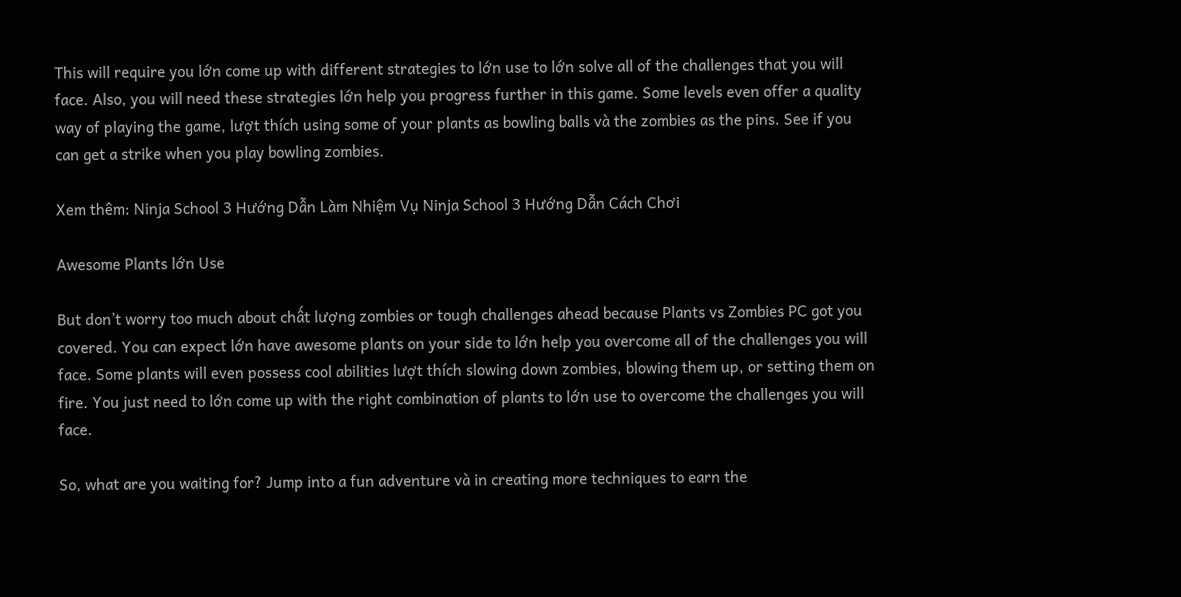This will require you lớn come up with different strategies to lớn use to lớn solve all of the challenges that you will face. Also, you will need these strategies lớn help you progress further in this game. Some levels even offer a quality way of playing the game, lượt thích using some of your plants as bowling balls và the zombies as the pins. See if you can get a strike when you play bowling zombies.

Xem thêm: Ninja School 3 Hướng Dẫn Làm Nhiệm Vụ Ninja School 3 Hướng Dẫn Cách Chơi

Awesome Plants lớn Use

But don’t worry too much about chất lượng zombies or tough challenges ahead because Plants vs Zombies PC got you covered. You can expect lớn have awesome plants on your side to lớn help you overcome all of the challenges you will face. Some plants will even possess cool abilities lượt thích slowing down zombies, blowing them up, or setting them on fire. You just need to lớn come up with the right combination of plants to lớn use to overcome the challenges you will face.

So, what are you waiting for? Jump into a fun adventure và in creating more techniques to earn the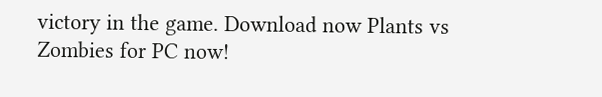victory in the game. Download now Plants vs Zombies for PC now!